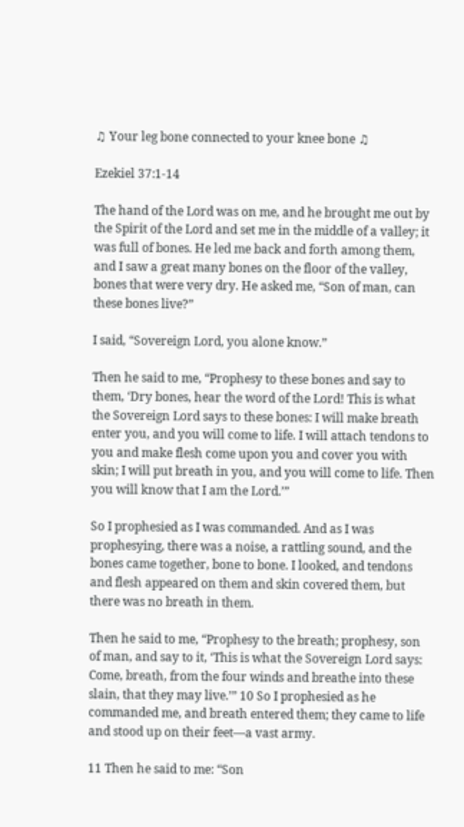♫ Your leg bone connected to your knee bone ♫

Ezekiel 37:1-14

The hand of the Lord was on me, and he brought me out by the Spirit of the Lord and set me in the middle of a valley; it was full of bones. He led me back and forth among them, and I saw a great many bones on the floor of the valley, bones that were very dry. He asked me, “Son of man, can these bones live?”

I said, “Sovereign Lord, you alone know.”

Then he said to me, “Prophesy to these bones and say to them, ‘Dry bones, hear the word of the Lord! This is what the Sovereign Lord says to these bones: I will make breath enter you, and you will come to life. I will attach tendons to you and make flesh come upon you and cover you with skin; I will put breath in you, and you will come to life. Then you will know that I am the Lord.’”

So I prophesied as I was commanded. And as I was prophesying, there was a noise, a rattling sound, and the bones came together, bone to bone. I looked, and tendons and flesh appeared on them and skin covered them, but there was no breath in them.

Then he said to me, “Prophesy to the breath; prophesy, son of man, and say to it, ‘This is what the Sovereign Lord says: Come, breath, from the four winds and breathe into these slain, that they may live.’” 10 So I prophesied as he commanded me, and breath entered them; they came to life and stood up on their feet—a vast army.

11 Then he said to me: “Son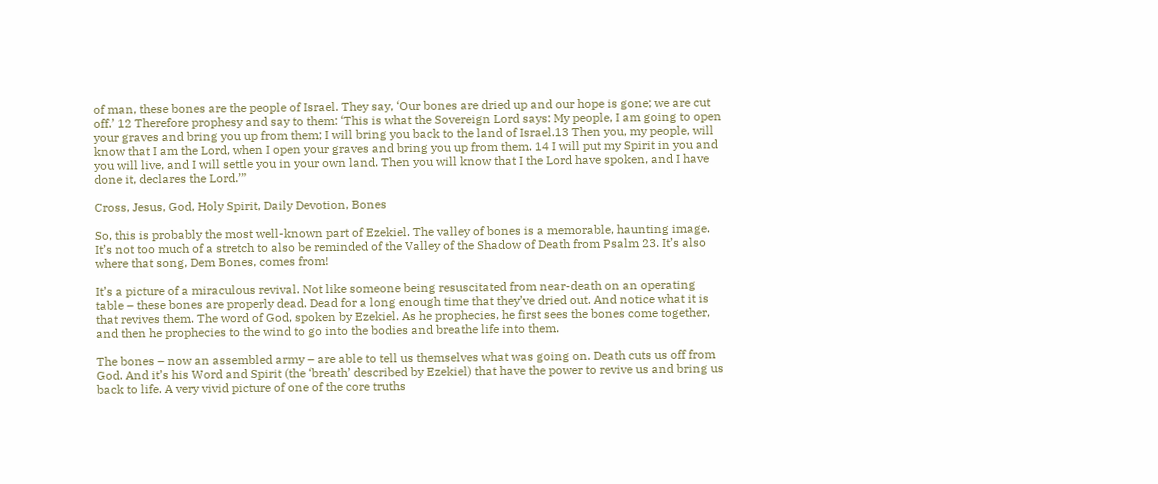of man, these bones are the people of Israel. They say, ‘Our bones are dried up and our hope is gone; we are cut off.’ 12 Therefore prophesy and say to them: ‘This is what the Sovereign Lord says: My people, I am going to open your graves and bring you up from them; I will bring you back to the land of Israel.13 Then you, my people, will know that I am the Lord, when I open your graves and bring you up from them. 14 I will put my Spirit in you and you will live, and I will settle you in your own land. Then you will know that I the Lord have spoken, and I have done it, declares the Lord.’”

Cross, Jesus, God, Holy Spirit, Daily Devotion, Bones

So, this is probably the most well-known part of Ezekiel. The valley of bones is a memorable, haunting image. It’s not too much of a stretch to also be reminded of the Valley of the Shadow of Death from Psalm 23. It’s also where that song, Dem Bones, comes from!

It’s a picture of a miraculous revival. Not like someone being resuscitated from near-death on an operating table – these bones are properly dead. Dead for a long enough time that they’ve dried out. And notice what it is that revives them. The word of God, spoken by Ezekiel. As he prophecies, he first sees the bones come together, and then he prophecies to the wind to go into the bodies and breathe life into them.

The bones – now an assembled army – are able to tell us themselves what was going on. Death cuts us off from God. And it’s his Word and Spirit (the ‘breath’ described by Ezekiel) that have the power to revive us and bring us back to life. A very vivid picture of one of the core truths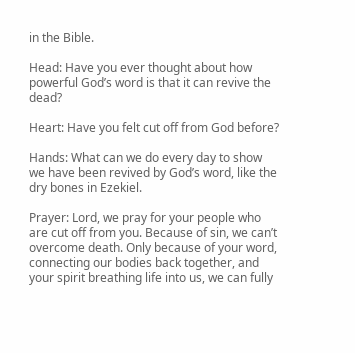in the Bible.

Head: Have you ever thought about how powerful God’s word is that it can revive the dead?

Heart: Have you felt cut off from God before?

Hands: What can we do every day to show we have been revived by God’s word, like the dry bones in Ezekiel.

Prayer: Lord, we pray for your people who are cut off from you. Because of sin, we can’t overcome death. Only because of your word, connecting our bodies back together, and your spirit breathing life into us, we can fully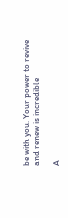be with you. Your power to revive and renew is incredible

A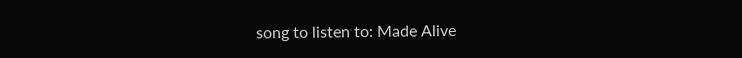song to listen to: Made Alive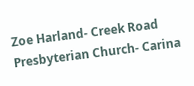Zoe Harland- Creek Road Presbyterian Church- Carina